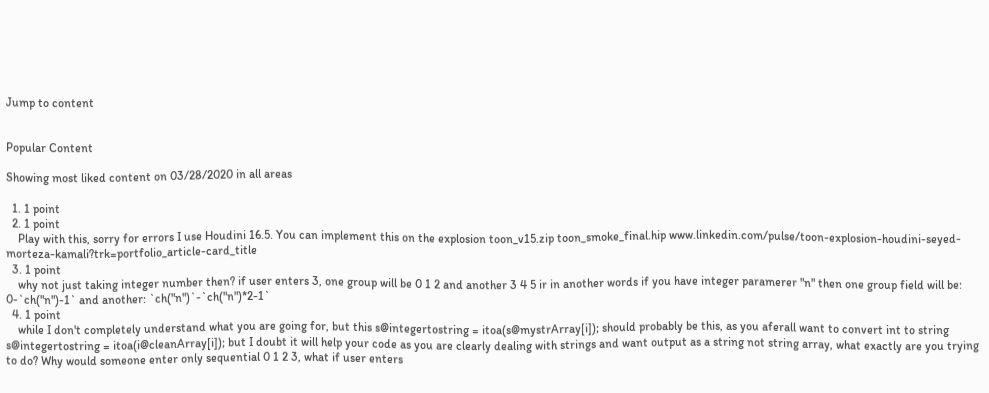Jump to content


Popular Content

Showing most liked content on 03/28/2020 in all areas

  1. 1 point
  2. 1 point
    Play with this, sorry for errors I use Houdini 16.5. You can implement this on the explosion toon_v15.zip toon_smoke_final.hip www.linkedin.com/pulse/toon-explosion-houdini-seyed-morteza-kamali?trk=portfolio_article-card_title
  3. 1 point
    why not just taking integer number then? if user enters 3, one group will be 0 1 2 and another 3 4 5 ir in another words if you have integer paramerer "n" then one group field will be: 0-`ch("n")-1` and another: `ch("n")`-`ch("n")*2-1`
  4. 1 point
    while I don't completely understand what you are going for, but this s@integertostring = itoa(s@mystrArray[i]); should probably be this, as you aferall want to convert int to string s@integertostring = itoa(i@cleanArray[i]); but I doubt it will help your code as you are clearly dealing with strings and want output as a string not string array, what exactly are you trying to do? Why would someone enter only sequential 0 1 2 3, what if user enters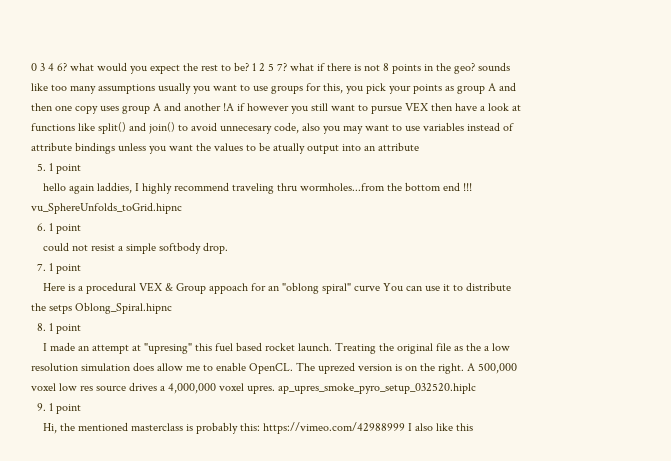0 3 4 6? what would you expect the rest to be? 1 2 5 7? what if there is not 8 points in the geo? sounds like too many assumptions usually you want to use groups for this, you pick your points as group A and then one copy uses group A and another !A if however you still want to pursue VEX then have a look at functions like split() and join() to avoid unnecesary code, also you may want to use variables instead of attribute bindings unless you want the values to be atually output into an attribute
  5. 1 point
    hello again laddies, I highly recommend traveling thru wormholes...from the bottom end !!! vu_SphereUnfolds_toGrid.hipnc
  6. 1 point
    could not resist a simple softbody drop.
  7. 1 point
    Here is a procedural VEX & Group appoach for an "oblong spiral" curve You can use it to distribute the setps Oblong_Spiral.hipnc
  8. 1 point
    I made an attempt at "upresing" this fuel based rocket launch. Treating the original file as the a low resolution simulation does allow me to enable OpenCL. The uprezed version is on the right. A 500,000 voxel low res source drives a 4,000,000 voxel upres. ap_upres_smoke_pyro_setup_032520.hiplc
  9. 1 point
    Hi, the mentioned masterclass is probably this: https://vimeo.com/42988999 I also like this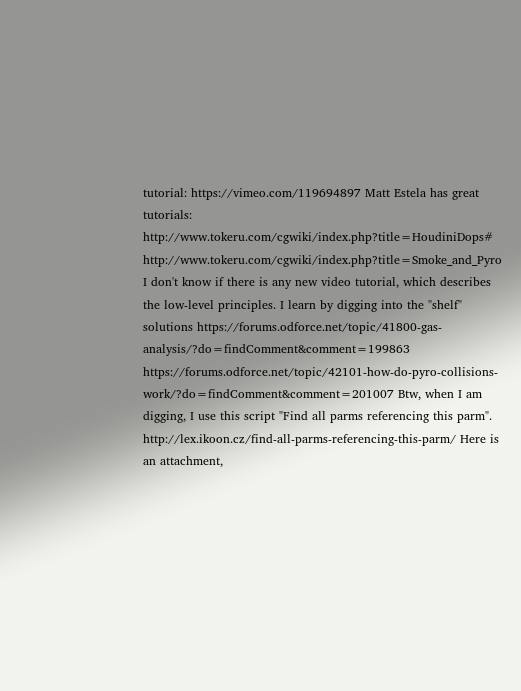tutorial: https://vimeo.com/119694897 Matt Estela has great tutorials: http://www.tokeru.com/cgwiki/index.php?title=HoudiniDops# http://www.tokeru.com/cgwiki/index.php?title=Smoke_and_Pyro I don't know if there is any new video tutorial, which describes the low-level principles. I learn by digging into the "shelf" solutions https://forums.odforce.net/topic/41800-gas-analysis/?do=findComment&comment=199863 https://forums.odforce.net/topic/42101-how-do-pyro-collisions-work/?do=findComment&comment=201007 Btw, when I am digging, I use this script "Find all parms referencing this parm". http://lex.ikoon.cz/find-all-parms-referencing-this-parm/ Here is an attachment,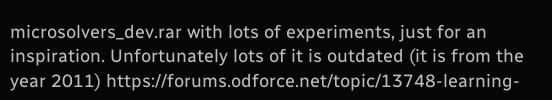microsolvers_dev.rar with lots of experiments, just for an inspiration. Unfortunately lots of it is outdated (it is from the year 2011) https://forums.odforce.net/topic/13748-learning-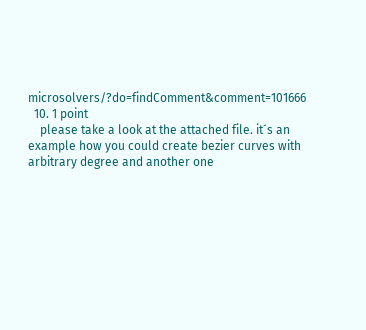microsolvers/?do=findComment&comment=101666
  10. 1 point
    please take a look at the attached file. it´s an example how you could create bezier curves with arbitrary degree and another one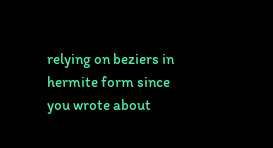relying on beziers in hermite form since you wrote about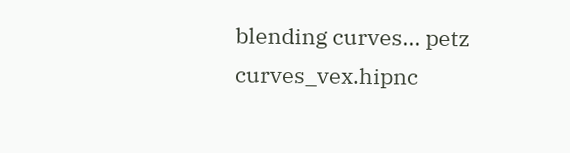blending curves... petz curves_vex.hipnc